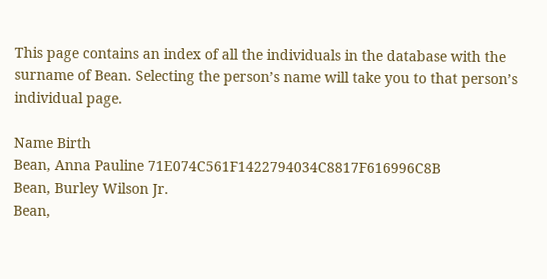This page contains an index of all the individuals in the database with the surname of Bean. Selecting the person’s name will take you to that person’s individual page.

Name Birth
Bean, Anna Pauline 71E074C561F1422794034C8817F616996C8B
Bean, Burley Wilson Jr.
Bean,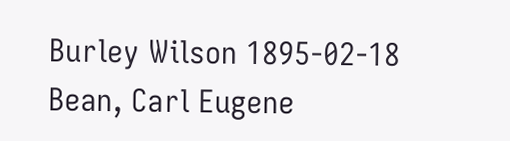Burley Wilson 1895-02-18
Bean, Carl Eugene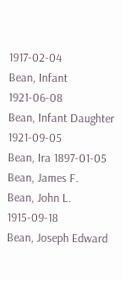1917-02-04
Bean, Infant 1921-06-08
Bean, Infant Daughter 1921-09-05
Bean, Ira 1897-01-05
Bean, James F.
Bean, John L. 1915-09-18
Bean, Joseph Edward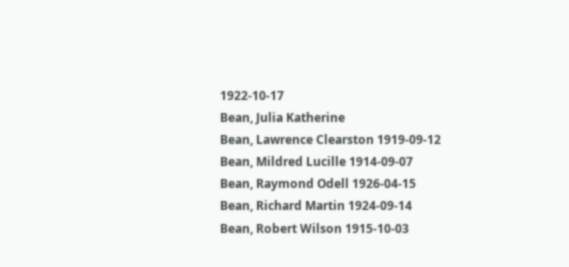1922-10-17
Bean, Julia Katherine
Bean, Lawrence Clearston 1919-09-12
Bean, Mildred Lucille 1914-09-07
Bean, Raymond Odell 1926-04-15
Bean, Richard Martin 1924-09-14
Bean, Robert Wilson 1915-10-03